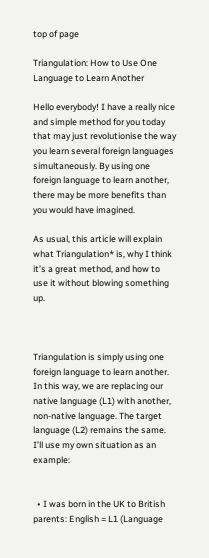top of page

Triangulation: How to Use One Language to Learn Another

Hello everybody! I have a really nice and simple method for you today that may just revolutionise the way you learn several foreign languages simultaneously. By using one foreign language to learn another, there may be more benefits than you would have imagined.

As usual, this article will explain what Triangulation* is, why I think it’s a great method, and how to use it without blowing something up.



Triangulation is simply using one foreign language to learn another. In this way, we are replacing our native language (L1) with another, non-native language. The target language (L2) remains the same. I’ll use my own situation as an example:


  • I was born in the UK to British parents: English = L1 (Language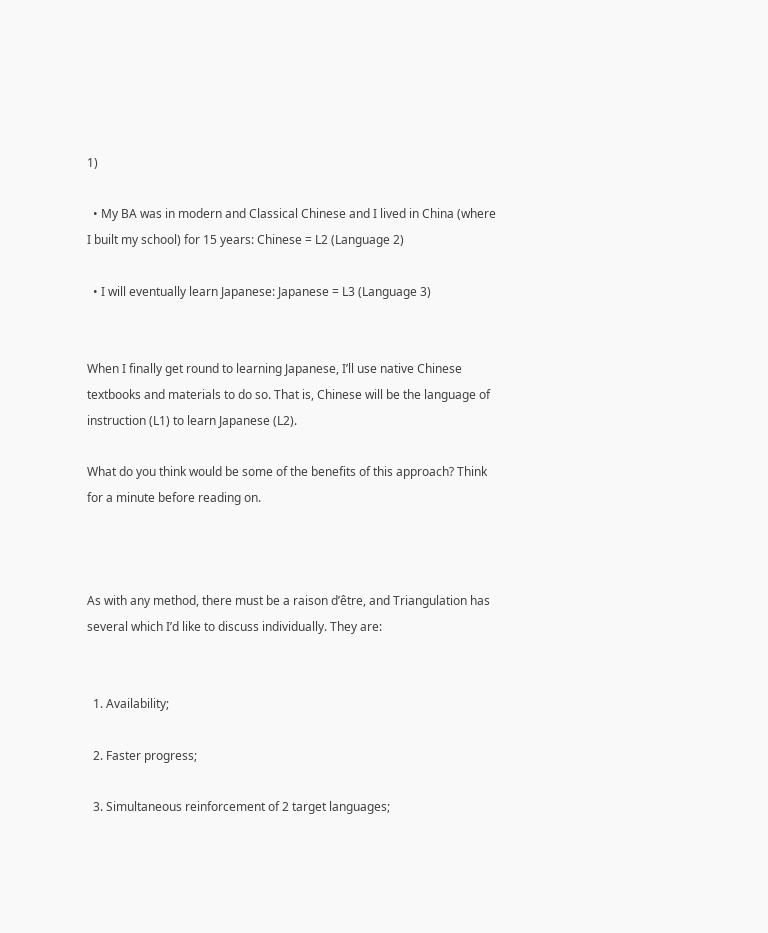1)

  • My BA was in modern and Classical Chinese and I lived in China (where I built my school) for 15 years: Chinese = L2 (Language 2)

  • I will eventually learn Japanese: Japanese = L3 (Language 3)


When I finally get round to learning Japanese, I’ll use native Chinese textbooks and materials to do so. That is, Chinese will be the language of instruction (L1) to learn Japanese (L2).

What do you think would be some of the benefits of this approach? Think for a minute before reading on.



As with any method, there must be a raison d’être, and Triangulation has several which I’d like to discuss individually. They are:


  1. Availability;

  2. Faster progress;

  3. Simultaneous reinforcement of 2 target languages;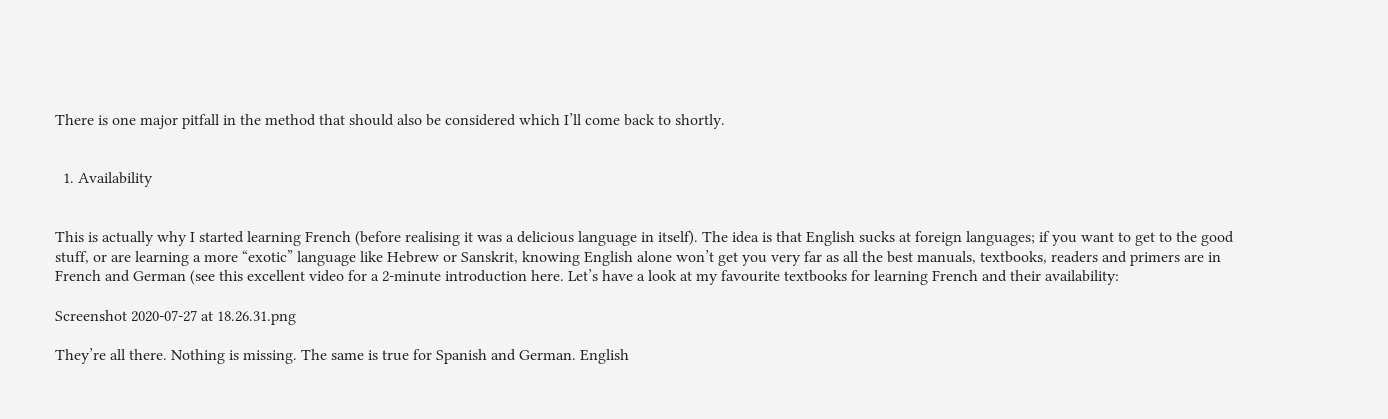There is one major pitfall in the method that should also be considered which I’ll come back to shortly.


  1. Availability


This is actually why I started learning French (before realising it was a delicious language in itself). The idea is that English sucks at foreign languages; if you want to get to the good stuff, or are learning a more “exotic” language like Hebrew or Sanskrit, knowing English alone won’t get you very far as all the best manuals, textbooks, readers and primers are in French and German (see this excellent video for a 2-minute introduction here. Let’s have a look at my favourite textbooks for learning French and their availability:

Screenshot 2020-07-27 at 18.26.31.png

They’re all there. Nothing is missing. The same is true for Spanish and German. English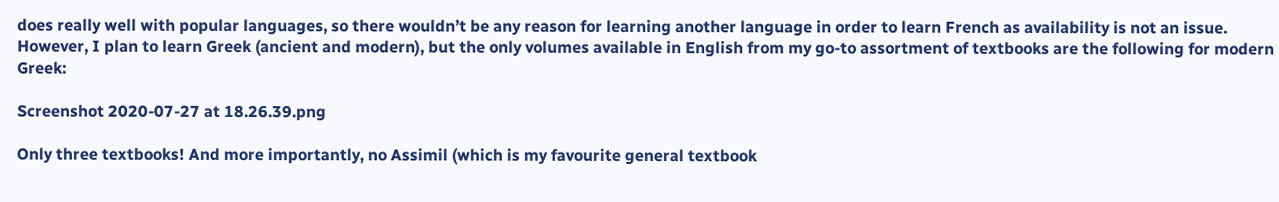does really well with popular languages, so there wouldn’t be any reason for learning another language in order to learn French as availability is not an issue. However, I plan to learn Greek (ancient and modern), but the only volumes available in English from my go-to assortment of textbooks are the following for modern Greek:

Screenshot 2020-07-27 at 18.26.39.png

Only three textbooks! And more importantly, no Assimil (which is my favourite general textbook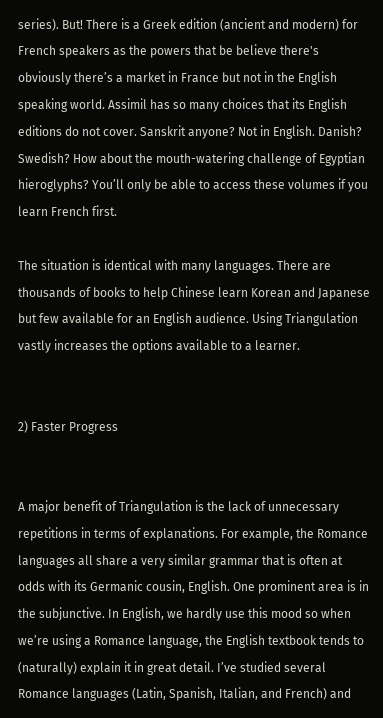series). But! There is a Greek edition (ancient and modern) for French speakers as the powers that be believe there's obviously there’s a market in France but not in the English speaking world. Assimil has so many choices that its English editions do not cover. Sanskrit anyone? Not in English. Danish? Swedish? How about the mouth-watering challenge of Egyptian hieroglyphs? You’ll only be able to access these volumes if you learn French first.

The situation is identical with many languages. There are thousands of books to help Chinese learn Korean and Japanese but few available for an English audience. Using Triangulation vastly increases the options available to a learner.


2) Faster Progress


A major benefit of Triangulation is the lack of unnecessary repetitions in terms of explanations. For example, the Romance languages all share a very similar grammar that is often at odds with its Germanic cousin, English. One prominent area is in the subjunctive. In English, we hardly use this mood so when we’re using a Romance language, the English textbook tends to (naturally) explain it in great detail. I’ve studied several Romance languages (Latin, Spanish, Italian, and French) and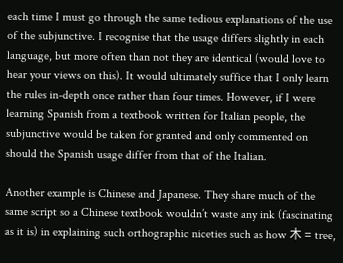each time I must go through the same tedious explanations of the use of the subjunctive. I recognise that the usage differs slightly in each language, but more often than not they are identical (would love to hear your views on this). It would ultimately suffice that I only learn the rules in-depth once rather than four times. However, if I were learning Spanish from a textbook written for Italian people, the subjunctive would be taken for granted and only commented on should the Spanish usage differ from that of the Italian.

Another example is Chinese and Japanese. They share much of the same script so a Chinese textbook wouldn’t waste any ink (fascinating as it is) in explaining such orthographic niceties such as how 木 = tree,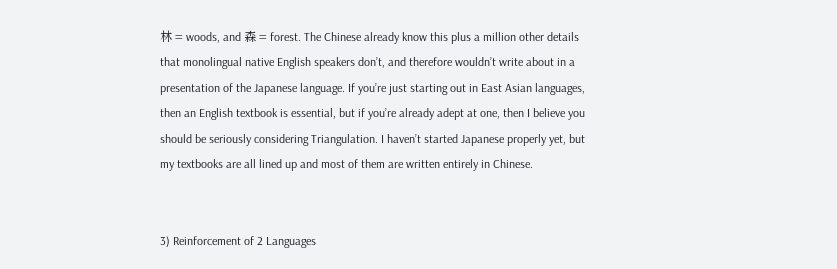林 = woods, and 森 = forest. The Chinese already know this plus a million other details that monolingual native English speakers don’t, and therefore wouldn’t write about in a presentation of the Japanese language. If you’re just starting out in East Asian languages, then an English textbook is essential, but if you’re already adept at one, then I believe you should be seriously considering Triangulation. I haven’t started Japanese properly yet, but my textbooks are all lined up and most of them are written entirely in Chinese.


3) Reinforcement of 2 Languages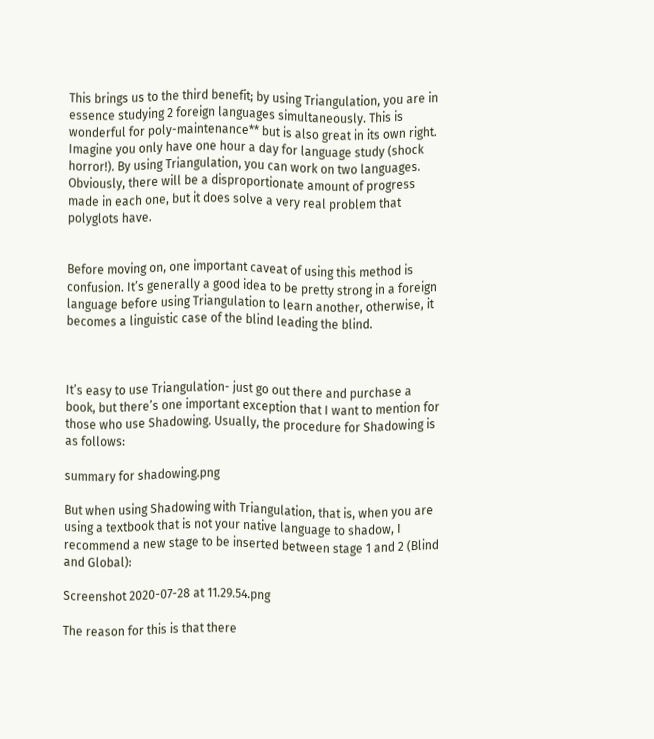This brings us to the third benefit; by using Triangulation, you are in essence studying 2 foreign languages simultaneously. This is wonderful for poly-maintenance** but is also great in its own right. Imagine you only have one hour a day for language study (shock horror!). By using Triangulation, you can work on two languages. Obviously, there will be a disproportionate amount of progress made in each one, but it does solve a very real problem that polyglots have.


Before moving on, one important caveat of using this method is confusion. It’s generally a good idea to be pretty strong in a foreign language before using Triangulation to learn another, otherwise, it becomes a linguistic case of the blind leading the blind.



It’s easy to use Triangulation- just go out there and purchase a book, but there’s one important exception that I want to mention for those who use Shadowing. Usually, the procedure for Shadowing is as follows:

summary for shadowing.png

But when using Shadowing with Triangulation, that is, when you are using a textbook that is not your native language to shadow, I recommend a new stage to be inserted between stage 1 and 2 (Blind and Global):

Screenshot 2020-07-28 at 11.29.54.png

The reason for this is that there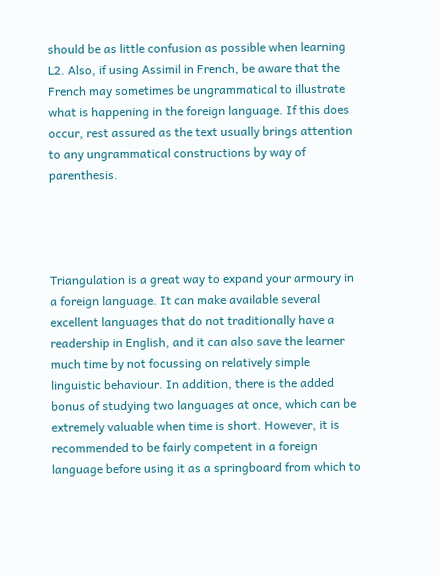should be as little confusion as possible when learning L2. Also, if using Assimil in French, be aware that the French may sometimes be ungrammatical to illustrate what is happening in the foreign language. If this does occur, rest assured as the text usually brings attention to any ungrammatical constructions by way of parenthesis.




Triangulation is a great way to expand your armoury in a foreign language. It can make available several excellent languages that do not traditionally have a readership in English, and it can also save the learner much time by not focussing on relatively simple linguistic behaviour. In addition, there is the added bonus of studying two languages at once, which can be extremely valuable when time is short. However, it is recommended to be fairly competent in a foreign language before using it as a springboard from which to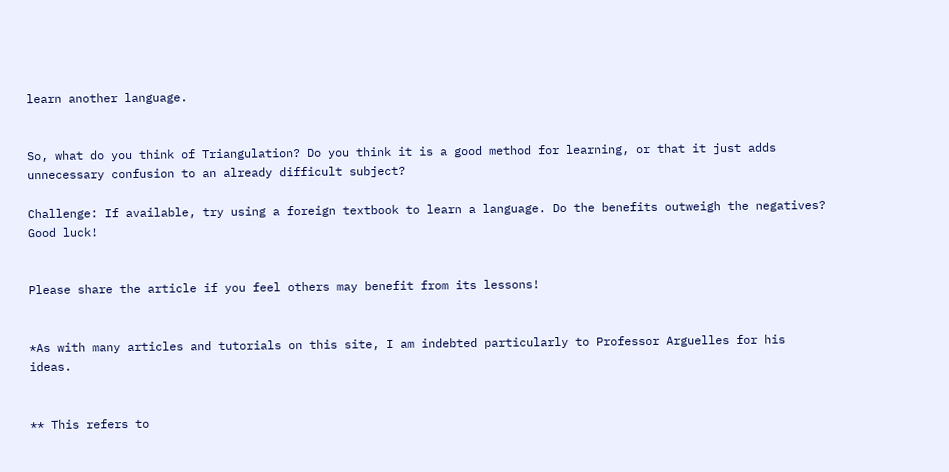learn another language.


So, what do you think of Triangulation? Do you think it is a good method for learning, or that it just adds unnecessary confusion to an already difficult subject?

Challenge: If available, try using a foreign textbook to learn a language. Do the benefits outweigh the negatives? Good luck!


Please share the article if you feel others may benefit from its lessons!


*As with many articles and tutorials on this site, I am indebted particularly to Professor Arguelles for his ideas.


** This refers to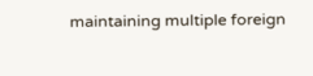maintaining multiple foreign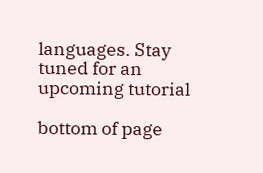languages. Stay tuned for an upcoming tutorial

bottom of page